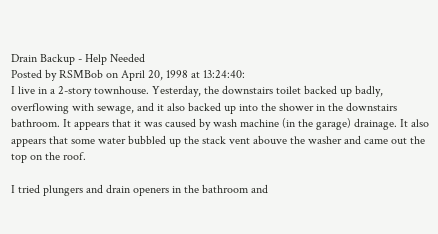Drain Backup - Help Needed
Posted by RSMBob on April 20, 1998 at 13:24:40:
I live in a 2-story townhouse. Yesterday, the downstairs toilet backed up badly, overflowing with sewage, and it also backed up into the shower in the downstairs bathroom. It appears that it was caused by wash machine (in the garage) drainage. It also appears that some water bubbled up the stack vent abouve the washer and came out the top on the roof.

I tried plungers and drain openers in the bathroom and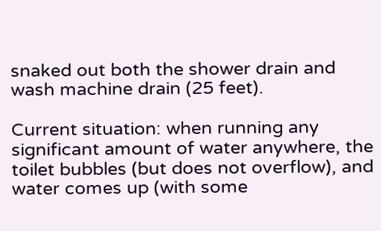snaked out both the shower drain and wash machine drain (25 feet).

Current situation: when running any significant amount of water anywhere, the toilet bubbles (but does not overflow), and water comes up (with some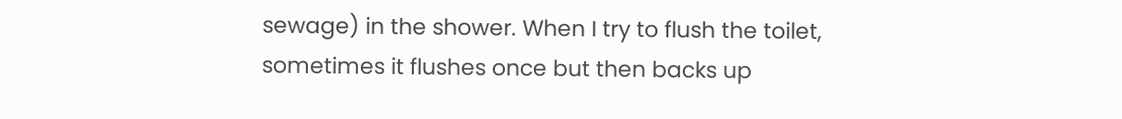sewage) in the shower. When I try to flush the toilet, sometimes it flushes once but then backs up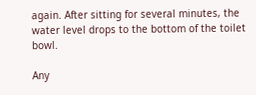again. After sitting for several minutes, the water level drops to the bottom of the toilet bowl.

Any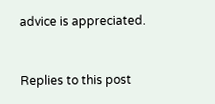advice is appreciated.


Replies to this post